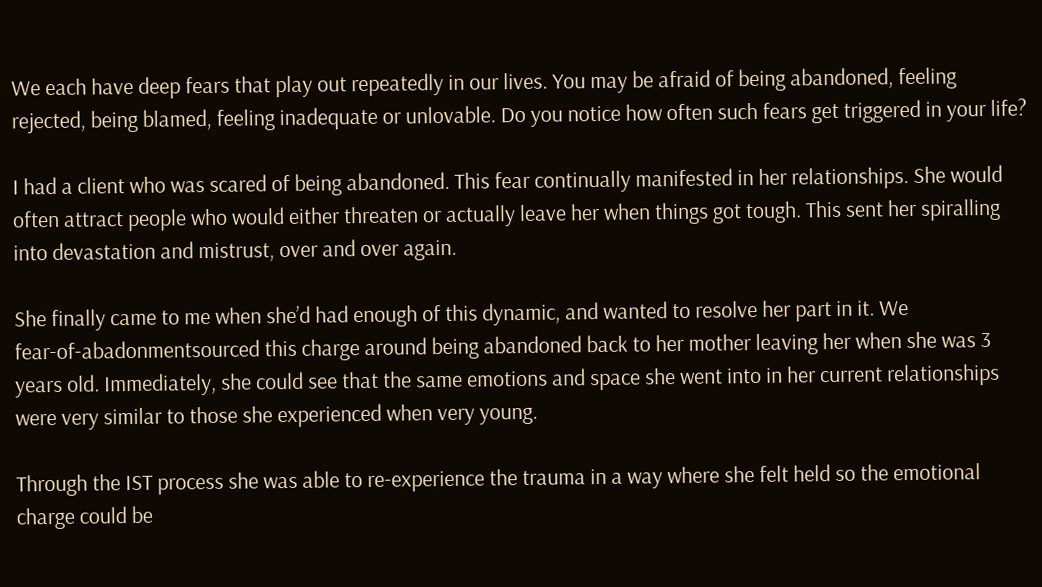We each have deep fears that play out repeatedly in our lives. You may be afraid of being abandoned, feeling rejected, being blamed, feeling inadequate or unlovable. Do you notice how often such fears get triggered in your life?

I had a client who was scared of being abandoned. This fear continually manifested in her relationships. She would often attract people who would either threaten or actually leave her when things got tough. This sent her spiralling into devastation and mistrust, over and over again.

She finally came to me when she’d had enough of this dynamic, and wanted to resolve her part in it. We
fear-of-abadonmentsourced this charge around being abandoned back to her mother leaving her when she was 3 years old. Immediately, she could see that the same emotions and space she went into in her current relationships were very similar to those she experienced when very young.

Through the IST process she was able to re-experience the trauma in a way where she felt held so the emotional charge could be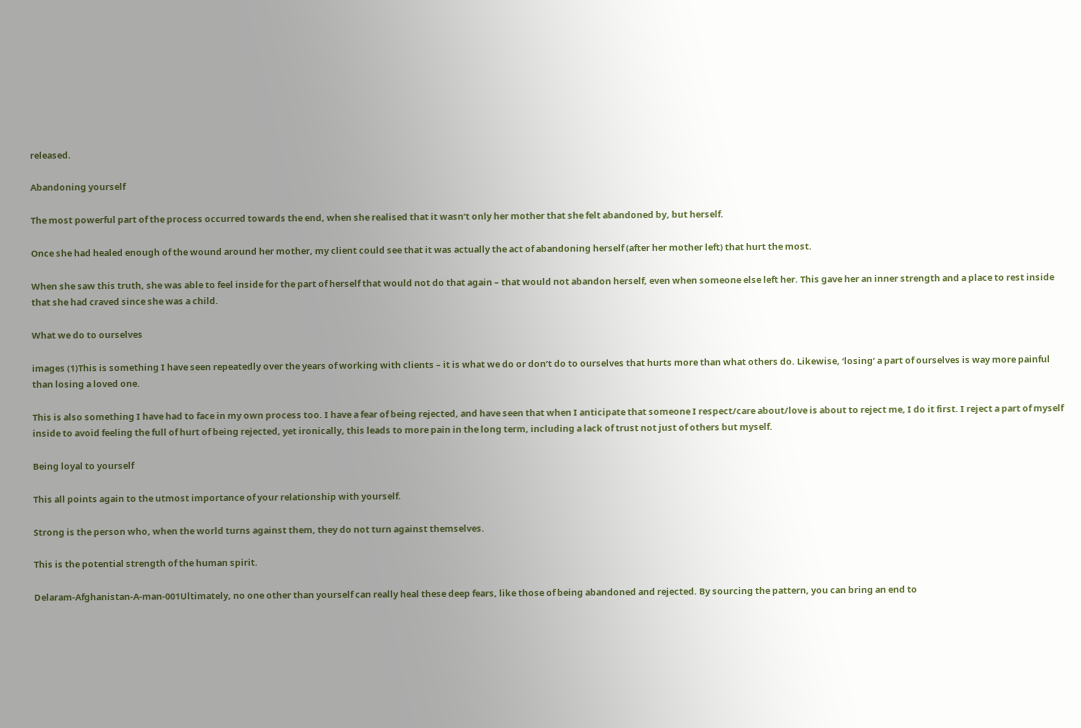released.

Abandoning yourself

The most powerful part of the process occurred towards the end, when she realised that it wasn’t only her mother that she felt abandoned by, but herself.

Once she had healed enough of the wound around her mother, my client could see that it was actually the act of abandoning herself (after her mother left) that hurt the most.

When she saw this truth, she was able to feel inside for the part of herself that would not do that again – that would not abandon herself, even when someone else left her. This gave her an inner strength and a place to rest inside that she had craved since she was a child.

What we do to ourselves

images (1)This is something I have seen repeatedly over the years of working with clients – it is what we do or don’t do to ourselves that hurts more than what others do. Likewise, ‘losing’ a part of ourselves is way more painful than losing a loved one.

This is also something I have had to face in my own process too. I have a fear of being rejected, and have seen that when I anticipate that someone I respect/care about/love is about to reject me, I do it first. I reject a part of myself inside to avoid feeling the full of hurt of being rejected, yet ironically, this leads to more pain in the long term, including a lack of trust not just of others but myself.

Being loyal to yourself

This all points again to the utmost importance of your relationship with yourself.

Strong is the person who, when the world turns against them, they do not turn against themselves.

This is the potential strength of the human spirit.

Delaram-Afghanistan-A-man-001Ultimately, no one other than yourself can really heal these deep fears, like those of being abandoned and rejected. By sourcing the pattern, you can bring an end to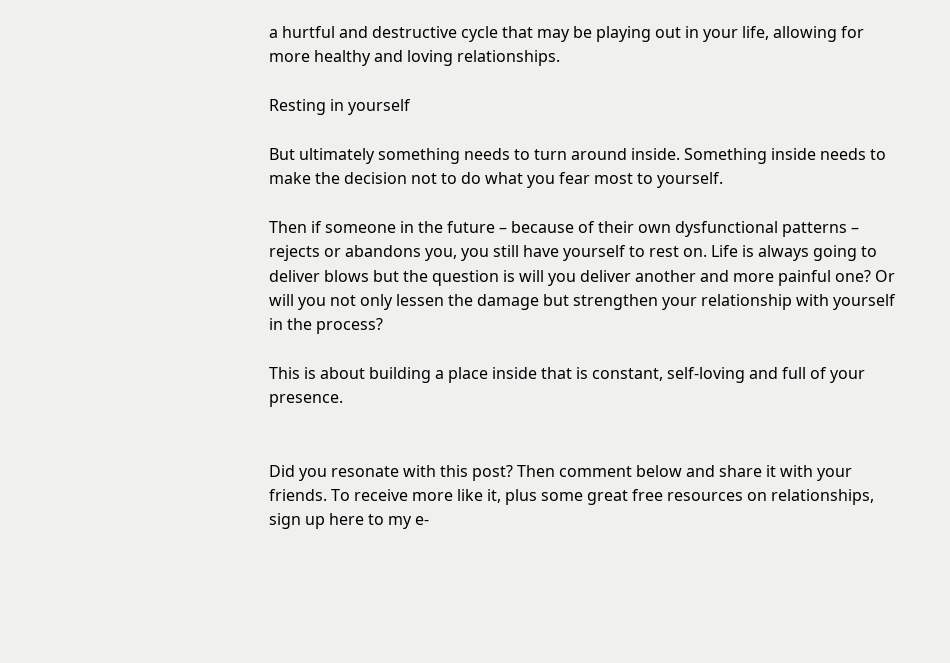a hurtful and destructive cycle that may be playing out in your life, allowing for more healthy and loving relationships.

Resting in yourself

But ultimately something needs to turn around inside. Something inside needs to make the decision not to do what you fear most to yourself.

Then if someone in the future – because of their own dysfunctional patterns – rejects or abandons you, you still have yourself to rest on. Life is always going to deliver blows but the question is will you deliver another and more painful one? Or will you not only lessen the damage but strengthen your relationship with yourself in the process?

This is about building a place inside that is constant, self-loving and full of your presence.


Did you resonate with this post? Then comment below and share it with your friends. To receive more like it, plus some great free resources on relationships, sign up here to my e-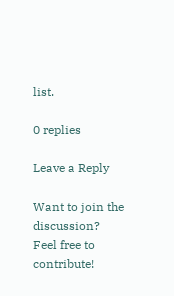list.

0 replies

Leave a Reply

Want to join the discussion?
Feel free to contribute!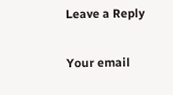Leave a Reply

Your email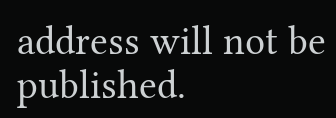address will not be published.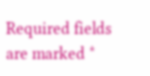Required fields are marked *